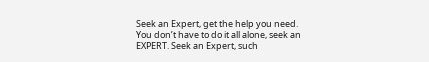Seek an Expert, get the help you need.
You don’t have to do it all alone, seek an EXPERT. Seek an Expert, such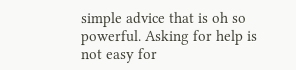simple advice that is oh so powerful. Asking for help is not easy for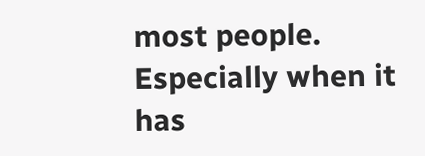most people. Especially when it has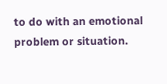to do with an emotional problem or situation.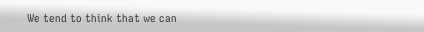We tend to think that we can